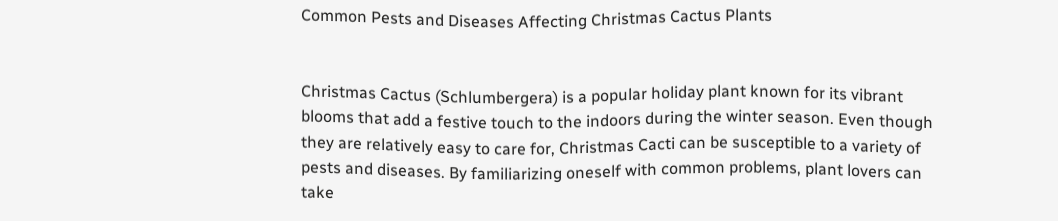Common Pests and Diseases Affecting Christmas Cactus Plants


Christmas Cactus (Schlumbergera) is a popular holiday plant known for its vibrant blooms that add a festive touch to the indoors during the winter season. Even though they are relatively easy to care for, Christmas Cacti can be susceptible to a variety of pests and diseases. By familiarizing oneself with common problems, plant lovers can take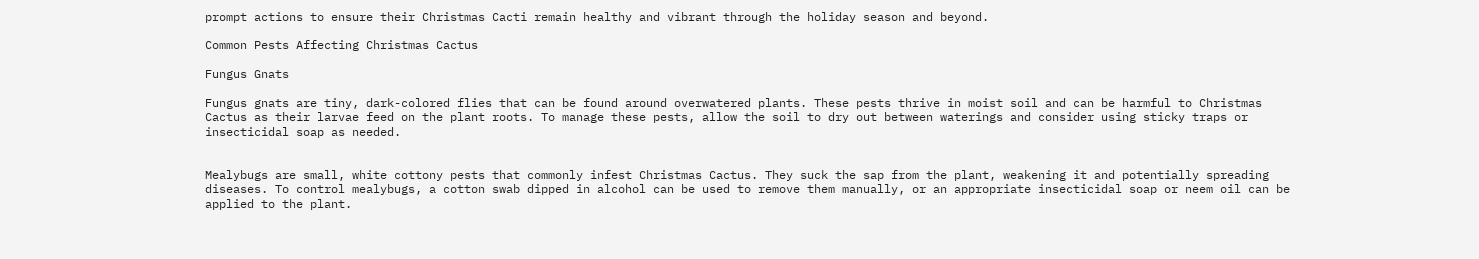prompt actions to ensure their Christmas Cacti remain healthy and vibrant through the holiday season and beyond.

Common Pests Affecting Christmas Cactus

Fungus Gnats

Fungus gnats are tiny, dark-colored flies that can be found around overwatered plants. These pests thrive in moist soil and can be harmful to Christmas Cactus as their larvae feed on the plant roots. To manage these pests, allow the soil to dry out between waterings and consider using sticky traps or insecticidal soap as needed.


Mealybugs are small, white cottony pests that commonly infest Christmas Cactus. They suck the sap from the plant, weakening it and potentially spreading diseases. To control mealybugs, a cotton swab dipped in alcohol can be used to remove them manually, or an appropriate insecticidal soap or neem oil can be applied to the plant.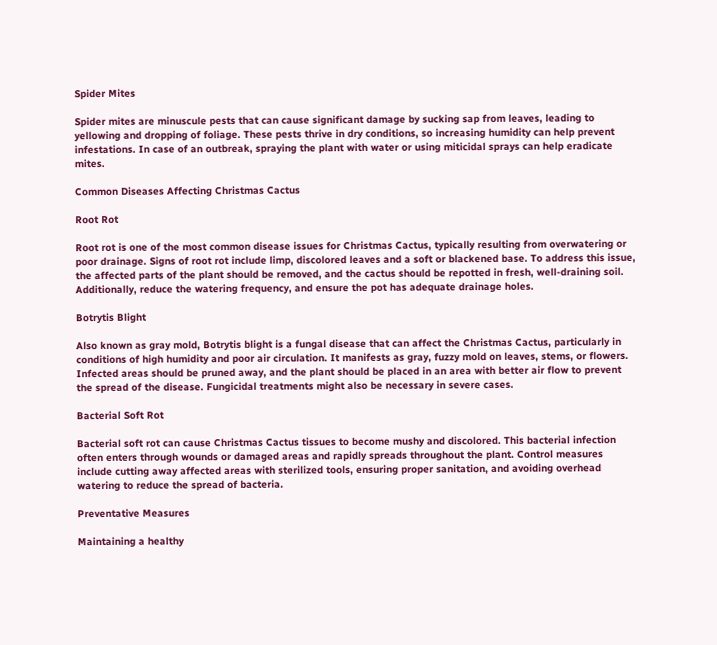Spider Mites

Spider mites are minuscule pests that can cause significant damage by sucking sap from leaves, leading to yellowing and dropping of foliage. These pests thrive in dry conditions, so increasing humidity can help prevent infestations. In case of an outbreak, spraying the plant with water or using miticidal sprays can help eradicate mites.

Common Diseases Affecting Christmas Cactus

Root Rot

Root rot is one of the most common disease issues for Christmas Cactus, typically resulting from overwatering or poor drainage. Signs of root rot include limp, discolored leaves and a soft or blackened base. To address this issue, the affected parts of the plant should be removed, and the cactus should be repotted in fresh, well-draining soil. Additionally, reduce the watering frequency, and ensure the pot has adequate drainage holes.

Botrytis Blight

Also known as gray mold, Botrytis blight is a fungal disease that can affect the Christmas Cactus, particularly in conditions of high humidity and poor air circulation. It manifests as gray, fuzzy mold on leaves, stems, or flowers. Infected areas should be pruned away, and the plant should be placed in an area with better air flow to prevent the spread of the disease. Fungicidal treatments might also be necessary in severe cases.

Bacterial Soft Rot

Bacterial soft rot can cause Christmas Cactus tissues to become mushy and discolored. This bacterial infection often enters through wounds or damaged areas and rapidly spreads throughout the plant. Control measures include cutting away affected areas with sterilized tools, ensuring proper sanitation, and avoiding overhead watering to reduce the spread of bacteria.

Preventative Measures

Maintaining a healthy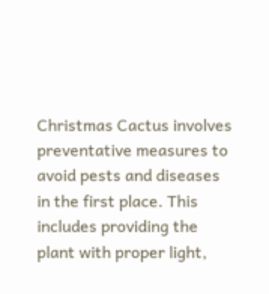Christmas Cactus involves preventative measures to avoid pests and diseases in the first place. This includes providing the plant with proper light,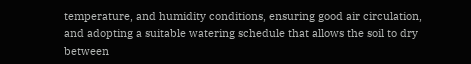temperature, and humidity conditions, ensuring good air circulation, and adopting a suitable watering schedule that allows the soil to dry between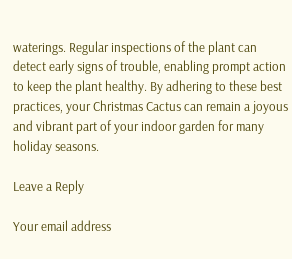waterings. Regular inspections of the plant can detect early signs of trouble, enabling prompt action to keep the plant healthy. By adhering to these best practices, your Christmas Cactus can remain a joyous and vibrant part of your indoor garden for many holiday seasons.

Leave a Reply

Your email address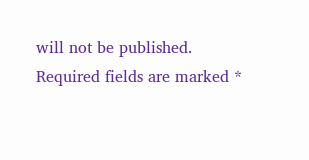will not be published. Required fields are marked *